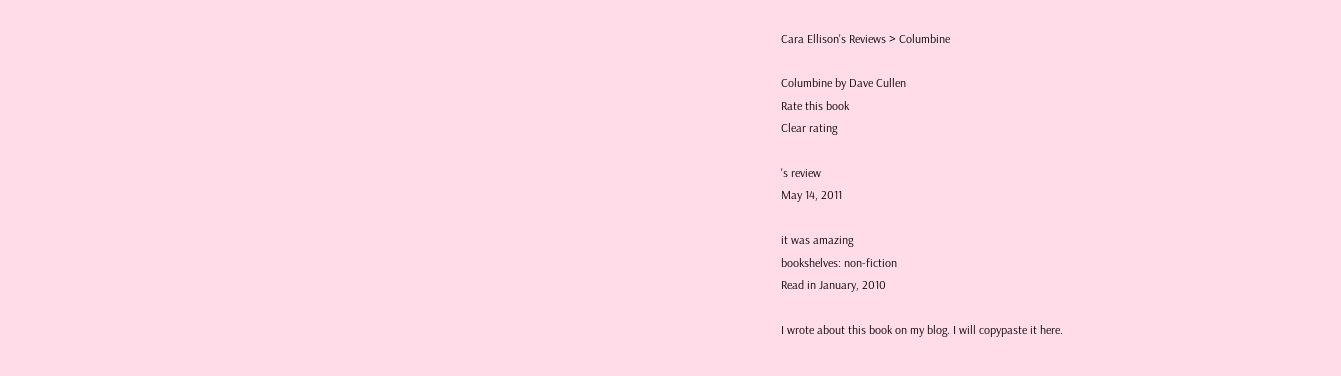Cara Ellison's Reviews > Columbine

Columbine by Dave Cullen
Rate this book
Clear rating

's review
May 14, 2011

it was amazing
bookshelves: non-fiction
Read in January, 2010

I wrote about this book on my blog. I will copypaste it here.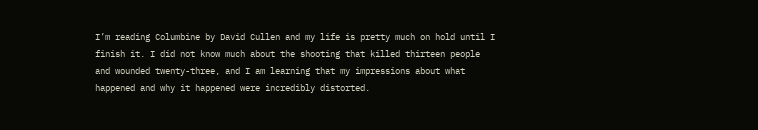I’m reading Columbine by David Cullen and my life is pretty much on hold until I finish it. I did not know much about the shooting that killed thirteen people and wounded twenty-three, and I am learning that my impressions about what happened and why it happened were incredibly distorted.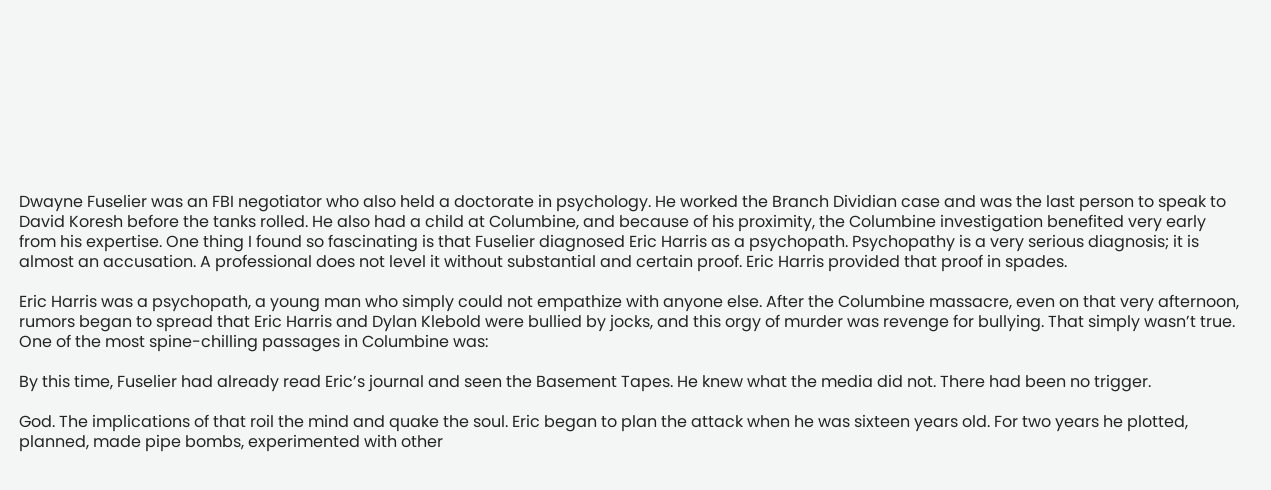Dwayne Fuselier was an FBI negotiator who also held a doctorate in psychology. He worked the Branch Dividian case and was the last person to speak to David Koresh before the tanks rolled. He also had a child at Columbine, and because of his proximity, the Columbine investigation benefited very early from his expertise. One thing I found so fascinating is that Fuselier diagnosed Eric Harris as a psychopath. Psychopathy is a very serious diagnosis; it is almost an accusation. A professional does not level it without substantial and certain proof. Eric Harris provided that proof in spades.

Eric Harris was a psychopath, a young man who simply could not empathize with anyone else. After the Columbine massacre, even on that very afternoon, rumors began to spread that Eric Harris and Dylan Klebold were bullied by jocks, and this orgy of murder was revenge for bullying. That simply wasn’t true. One of the most spine-chilling passages in Columbine was:

By this time, Fuselier had already read Eric’s journal and seen the Basement Tapes. He knew what the media did not. There had been no trigger.

God. The implications of that roil the mind and quake the soul. Eric began to plan the attack when he was sixteen years old. For two years he plotted, planned, made pipe bombs, experimented with other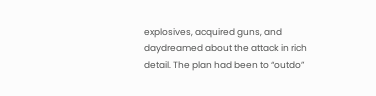explosives, acquired guns, and daydreamed about the attack in rich detail. The plan had been to “outdo”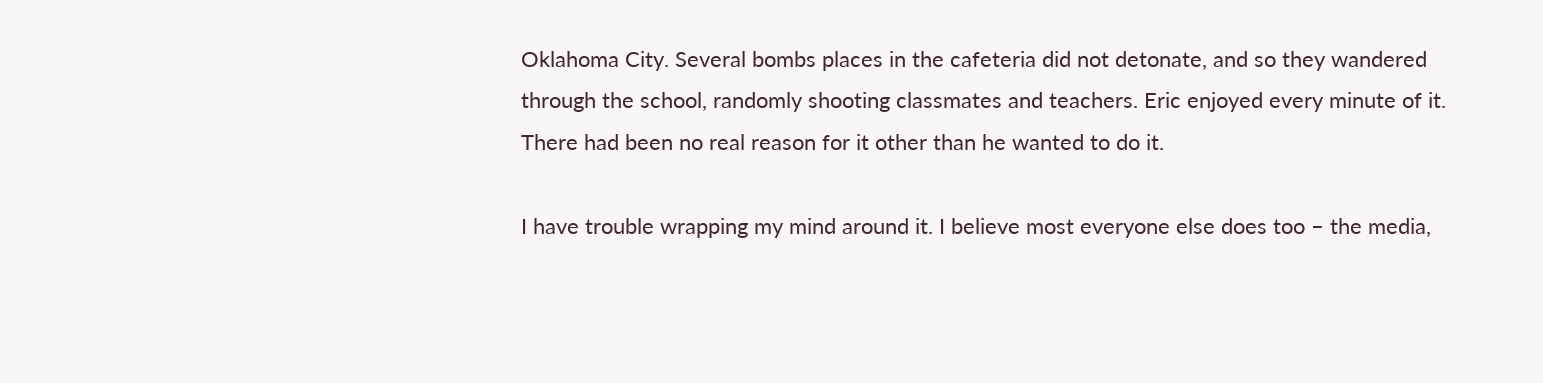Oklahoma City. Several bombs places in the cafeteria did not detonate, and so they wandered through the school, randomly shooting classmates and teachers. Eric enjoyed every minute of it. There had been no real reason for it other than he wanted to do it.

I have trouble wrapping my mind around it. I believe most everyone else does too – the media,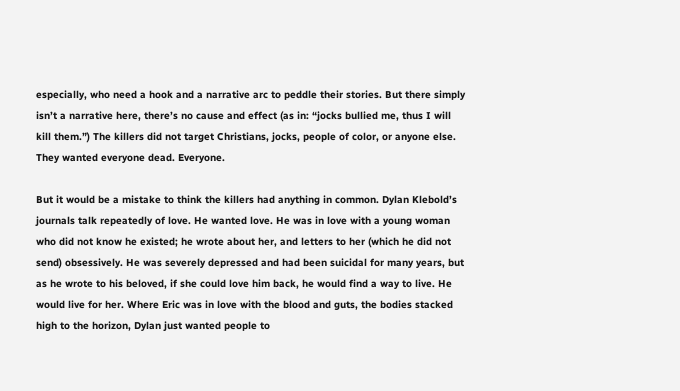especially, who need a hook and a narrative arc to peddle their stories. But there simply isn’t a narrative here, there’s no cause and effect (as in: “jocks bullied me, thus I will kill them.”) The killers did not target Christians, jocks, people of color, or anyone else. They wanted everyone dead. Everyone.

But it would be a mistake to think the killers had anything in common. Dylan Klebold’s journals talk repeatedly of love. He wanted love. He was in love with a young woman who did not know he existed; he wrote about her, and letters to her (which he did not send) obsessively. He was severely depressed and had been suicidal for many years, but as he wrote to his beloved, if she could love him back, he would find a way to live. He would live for her. Where Eric was in love with the blood and guts, the bodies stacked high to the horizon, Dylan just wanted people to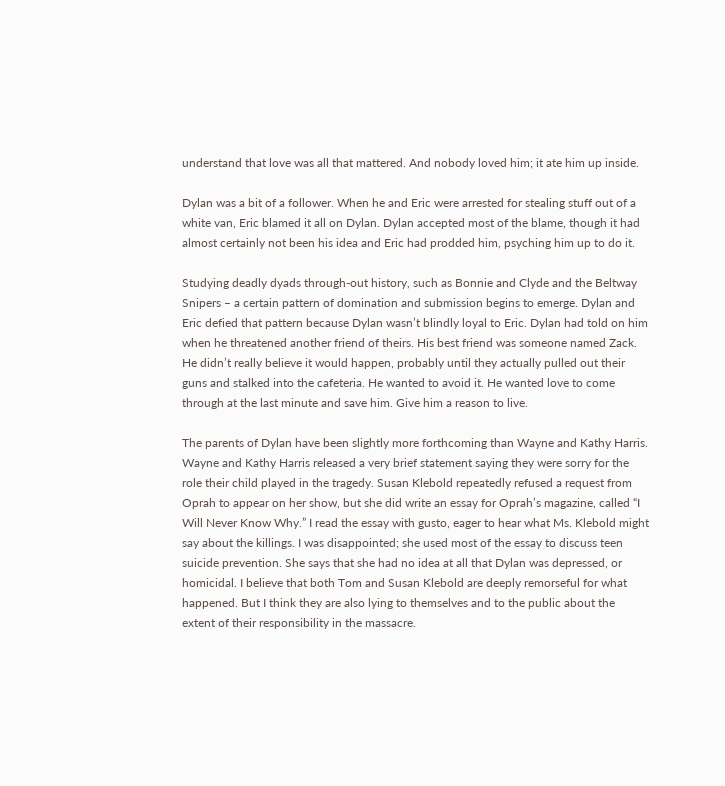understand that love was all that mattered. And nobody loved him; it ate him up inside.

Dylan was a bit of a follower. When he and Eric were arrested for stealing stuff out of a white van, Eric blamed it all on Dylan. Dylan accepted most of the blame, though it had almost certainly not been his idea and Eric had prodded him, psyching him up to do it.

Studying deadly dyads through-out history, such as Bonnie and Clyde and the Beltway Snipers – a certain pattern of domination and submission begins to emerge. Dylan and Eric defied that pattern because Dylan wasn’t blindly loyal to Eric. Dylan had told on him when he threatened another friend of theirs. His best friend was someone named Zack. He didn’t really believe it would happen, probably until they actually pulled out their guns and stalked into the cafeteria. He wanted to avoid it. He wanted love to come through at the last minute and save him. Give him a reason to live.

The parents of Dylan have been slightly more forthcoming than Wayne and Kathy Harris. Wayne and Kathy Harris released a very brief statement saying they were sorry for the role their child played in the tragedy. Susan Klebold repeatedly refused a request from Oprah to appear on her show, but she did write an essay for Oprah’s magazine, called “I Will Never Know Why.” I read the essay with gusto, eager to hear what Ms. Klebold might say about the killings. I was disappointed; she used most of the essay to discuss teen suicide prevention. She says that she had no idea at all that Dylan was depressed, or homicidal. I believe that both Tom and Susan Klebold are deeply remorseful for what happened. But I think they are also lying to themselves and to the public about the extent of their responsibility in the massacre.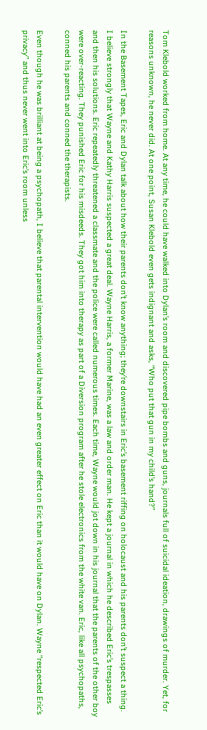Tom Klebold worked from home. At any time, he could have walked into Dylan’s room and discovered pipe bombs and guns, journals full of suicidal ideation, drawings of murder. Yet, for reasons unknown, he never did. At one point, Susan Klebold even gets indignant and asks, “Who put that gun in my child’s hand?”

In the Basement Tapes, Eric and Dylan talk about how their parents don’t know anything; they’re downstairs in Eric’s basement riffing on holocaust and his parents don’t suspect a thing. I believe strongly that Wayne and Kathy Harris suspected a great deal. Wayne Harris, a former Marine, was a law and order man. He kept a journal in which he described Eric’s trespasses and then his solutions. Eric repeatedly threatened a classmate and the police were called numerous times. Each time, Wayne would jot down in his journal that the parents of the other boy were over-reacting. They punished Eric for his misdeeds. They got him into therapy as part of a Diversion program after he stole electronics from the white van. Eric, like all psychopaths, conned his parents and conned the therapists.

Even though he was brilliant at being a psychopath, I believe that parental intervention would have had an even greater effect on Eric than it would have on Dylan. Wayne “respected Eric’s privacy” and thus never went into Eric’s room unless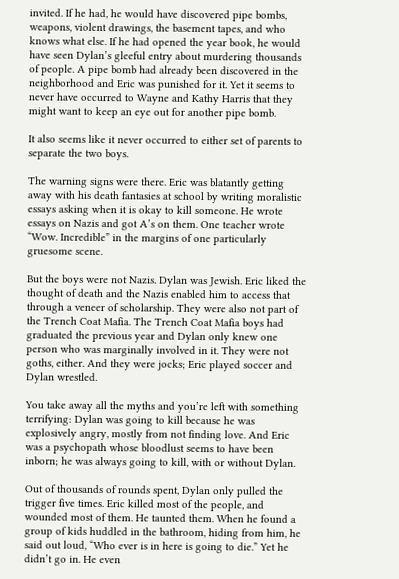invited. If he had, he would have discovered pipe bombs, weapons, violent drawings, the basement tapes, and who knows what else. If he had opened the year book, he would have seen Dylan’s gleeful entry about murdering thousands of people. A pipe bomb had already been discovered in the neighborhood and Eric was punished for it. Yet it seems to never have occurred to Wayne and Kathy Harris that they might want to keep an eye out for another pipe bomb.

It also seems like it never occurred to either set of parents to separate the two boys.

The warning signs were there. Eric was blatantly getting away with his death fantasies at school by writing moralistic essays asking when it is okay to kill someone. He wrote essays on Nazis and got A’s on them. One teacher wrote “Wow. Incredible” in the margins of one particularly gruesome scene.

But the boys were not Nazis. Dylan was Jewish. Eric liked the thought of death and the Nazis enabled him to access that through a veneer of scholarship. They were also not part of the Trench Coat Mafia. The Trench Coat Mafia boys had graduated the previous year and Dylan only knew one person who was marginally involved in it. They were not goths, either. And they were jocks; Eric played soccer and Dylan wrestled.

You take away all the myths and you’re left with something terrifying: Dylan was going to kill because he was explosively angry, mostly from not finding love. And Eric was a psychopath whose bloodlust seems to have been inborn; he was always going to kill, with or without Dylan.

Out of thousands of rounds spent, Dylan only pulled the trigger five times. Eric killed most of the people, and wounded most of them. He taunted them. When he found a group of kids huddled in the bathroom, hiding from him, he said out loud, “Who ever is in here is going to die.” Yet he didn’t go in. He even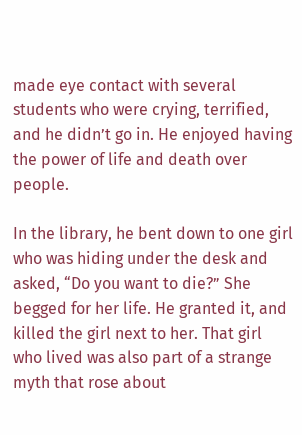made eye contact with several students who were crying, terrified, and he didn’t go in. He enjoyed having the power of life and death over people.

In the library, he bent down to one girl who was hiding under the desk and asked, “Do you want to die?” She begged for her life. He granted it, and killed the girl next to her. That girl who lived was also part of a strange myth that rose about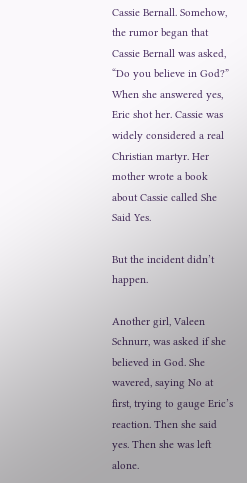Cassie Bernall. Somehow, the rumor began that Cassie Bernall was asked, “Do you believe in God?” When she answered yes, Eric shot her. Cassie was widely considered a real Christian martyr. Her mother wrote a book about Cassie called She Said Yes.

But the incident didn’t happen.

Another girl, Valeen Schnurr, was asked if she believed in God. She wavered, saying No at first, trying to gauge Eric’s reaction. Then she said yes. Then she was left alone.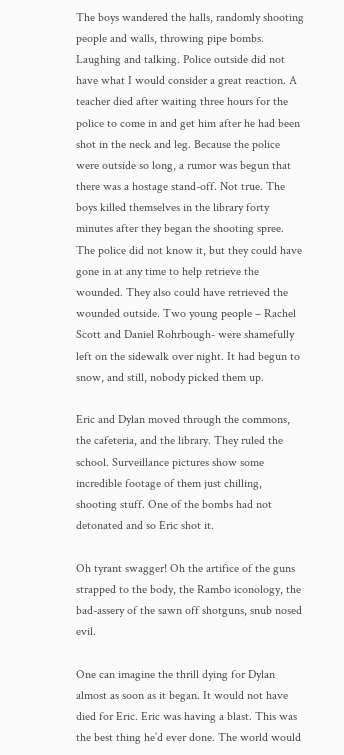The boys wandered the halls, randomly shooting people and walls, throwing pipe bombs. Laughing and talking. Police outside did not have what I would consider a great reaction. A teacher died after waiting three hours for the police to come in and get him after he had been shot in the neck and leg. Because the police were outside so long, a rumor was begun that there was a hostage stand-off. Not true. The boys killed themselves in the library forty minutes after they began the shooting spree. The police did not know it, but they could have gone in at any time to help retrieve the wounded. They also could have retrieved the wounded outside. Two young people – Rachel Scott and Daniel Rohrbough- were shamefully left on the sidewalk over night. It had begun to snow, and still, nobody picked them up.

Eric and Dylan moved through the commons, the cafeteria, and the library. They ruled the school. Surveillance pictures show some incredible footage of them just chilling, shooting stuff. One of the bombs had not detonated and so Eric shot it.

Oh tyrant swagger! Oh the artifice of the guns strapped to the body, the Rambo iconology, the bad-assery of the sawn off shotguns, snub nosed evil.

One can imagine the thrill dying for Dylan almost as soon as it began. It would not have died for Eric. Eric was having a blast. This was the best thing he’d ever done. The world would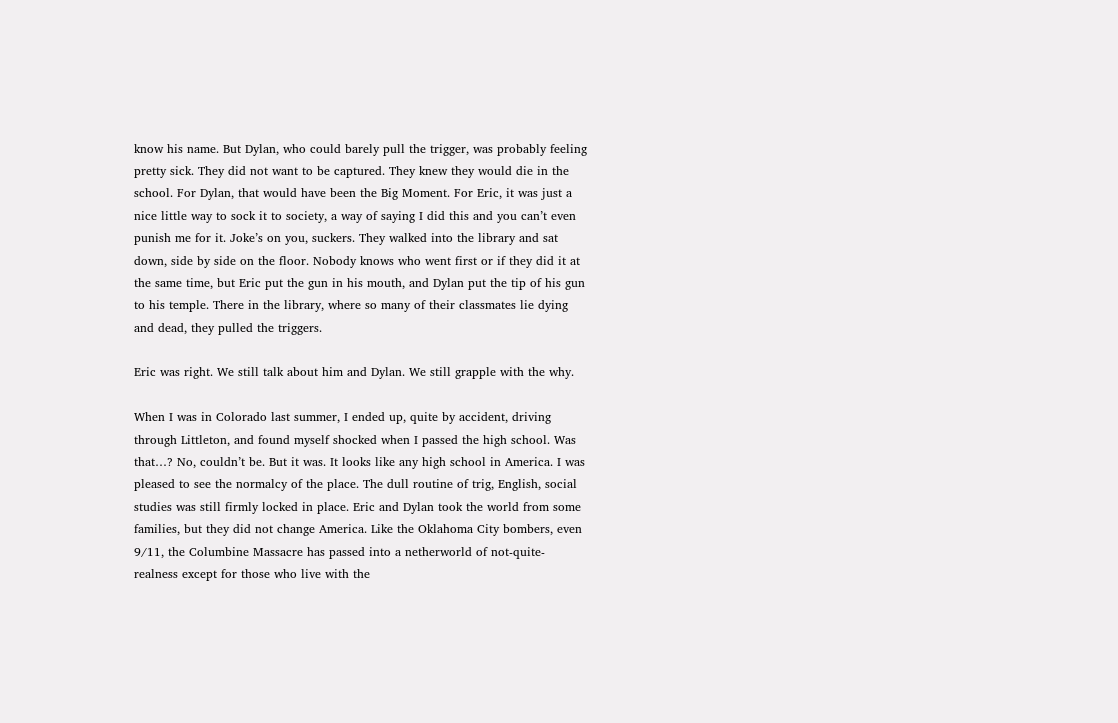know his name. But Dylan, who could barely pull the trigger, was probably feeling pretty sick. They did not want to be captured. They knew they would die in the school. For Dylan, that would have been the Big Moment. For Eric, it was just a nice little way to sock it to society, a way of saying I did this and you can’t even punish me for it. Joke’s on you, suckers. They walked into the library and sat down, side by side on the floor. Nobody knows who went first or if they did it at the same time, but Eric put the gun in his mouth, and Dylan put the tip of his gun to his temple. There in the library, where so many of their classmates lie dying and dead, they pulled the triggers.

Eric was right. We still talk about him and Dylan. We still grapple with the why.

When I was in Colorado last summer, I ended up, quite by accident, driving through Littleton, and found myself shocked when I passed the high school. Was that…? No, couldn’t be. But it was. It looks like any high school in America. I was pleased to see the normalcy of the place. The dull routine of trig, English, social studies was still firmly locked in place. Eric and Dylan took the world from some families, but they did not change America. Like the Oklahoma City bombers, even 9/11, the Columbine Massacre has passed into a netherworld of not-quite-realness except for those who live with the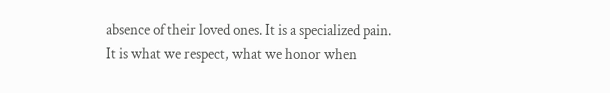absence of their loved ones. It is a specialized pain. It is what we respect, what we honor when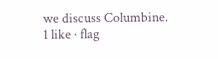we discuss Columbine.
1 like · flag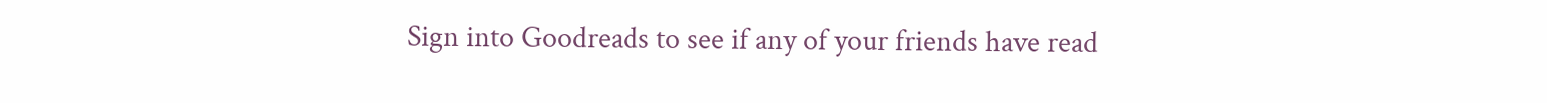Sign into Goodreads to see if any of your friends have read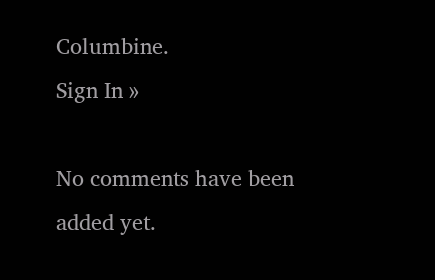Columbine.
Sign In »

No comments have been added yet.